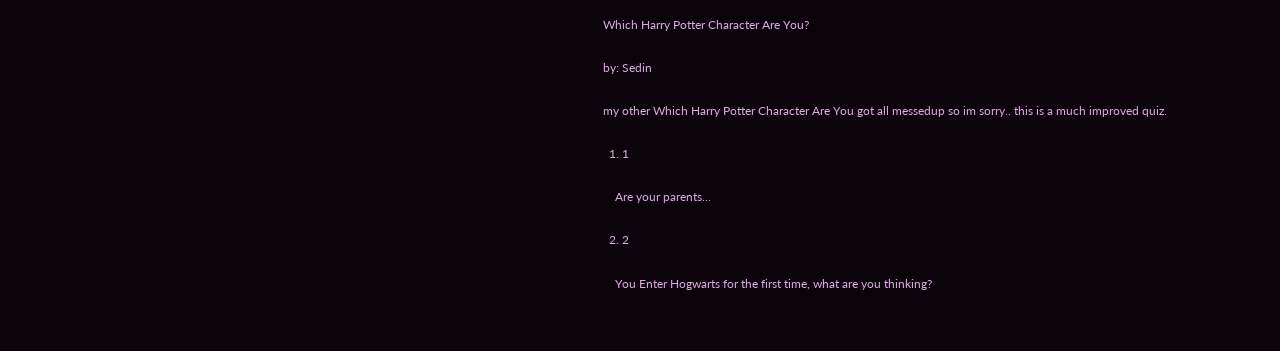Which Harry Potter Character Are You?

by: Sedin

my other Which Harry Potter Character Are You got all messedup so im sorry.. this is a much improved quiz.

  1. 1

    Are your parents...

  2. 2

    You Enter Hogwarts for the first time, what are you thinking?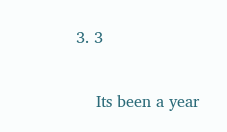3. 3

    Its been a year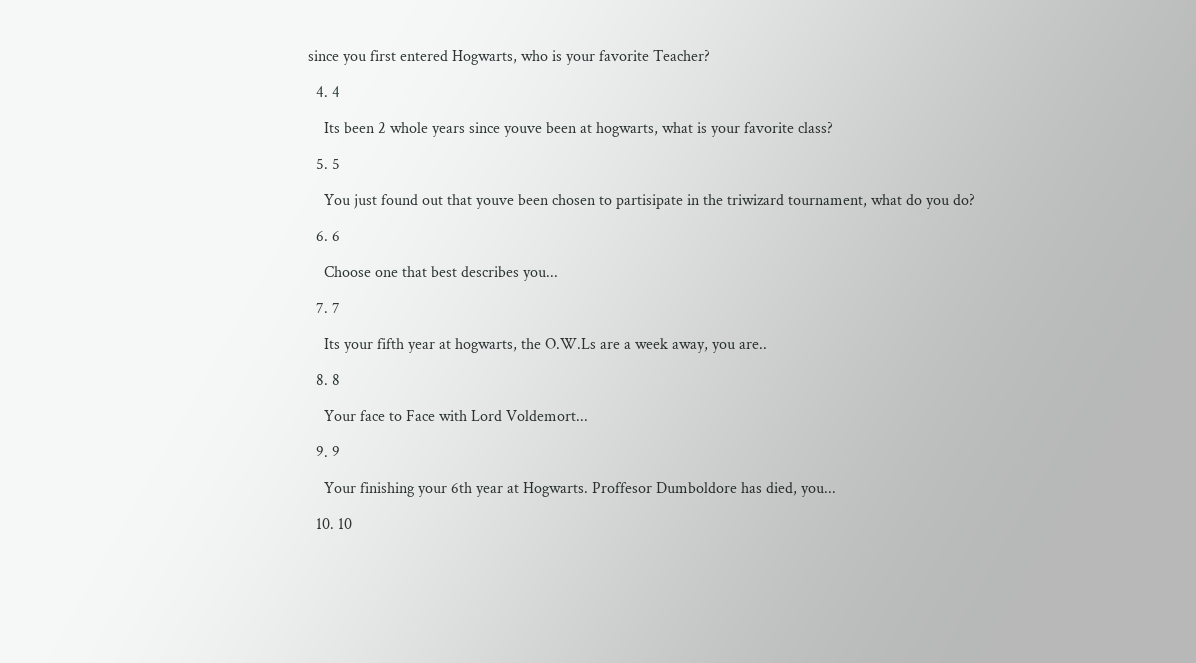since you first entered Hogwarts, who is your favorite Teacher?

  4. 4

    Its been 2 whole years since youve been at hogwarts, what is your favorite class?

  5. 5

    You just found out that youve been chosen to partisipate in the triwizard tournament, what do you do?

  6. 6

    Choose one that best describes you...

  7. 7

    Its your fifth year at hogwarts, the O.W.Ls are a week away, you are..

  8. 8

    Your face to Face with Lord Voldemort...

  9. 9

    Your finishing your 6th year at Hogwarts. Proffesor Dumboldore has died, you...

  10. 10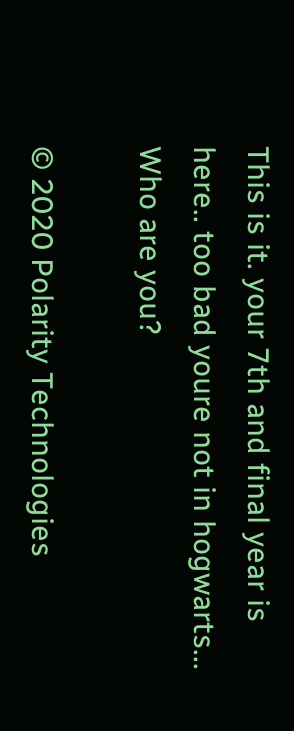This is it. your 7th and final year is here.. too bad youre not in hogwarts... Who are you?

© 2020 Polarity Technologies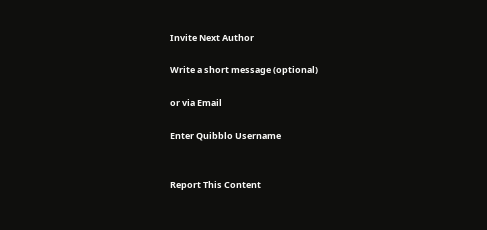Invite Next Author

Write a short message (optional)

or via Email

Enter Quibblo Username


Report This Content